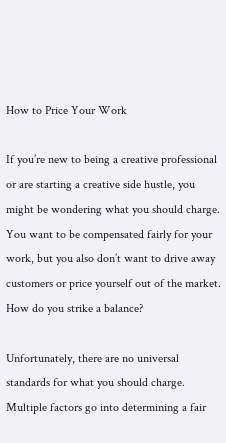How to Price Your Work

If you’re new to being a creative professional or are starting a creative side hustle, you might be wondering what you should charge. You want to be compensated fairly for your work, but you also don’t want to drive away customers or price yourself out of the market. How do you strike a balance?

Unfortunately, there are no universal standards for what you should charge. Multiple factors go into determining a fair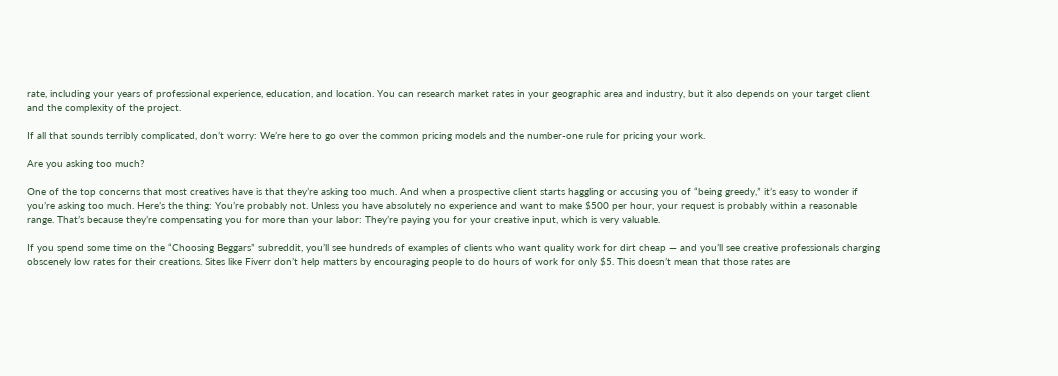rate, including your years of professional experience, education, and location. You can research market rates in your geographic area and industry, but it also depends on your target client and the complexity of the project.

If all that sounds terribly complicated, don’t worry: We’re here to go over the common pricing models and the number-one rule for pricing your work.

Are you asking too much?

One of the top concerns that most creatives have is that they’re asking too much. And when a prospective client starts haggling or accusing you of “being greedy,” it’s easy to wonder if you’re asking too much. Here’s the thing: You’re probably not. Unless you have absolutely no experience and want to make $500 per hour, your request is probably within a reasonable range. That’s because they’re compensating you for more than your labor: They’re paying you for your creative input, which is very valuable.

If you spend some time on the “Choosing Beggars” subreddit, you’ll see hundreds of examples of clients who want quality work for dirt cheap — and you’ll see creative professionals charging obscenely low rates for their creations. Sites like Fiverr don’t help matters by encouraging people to do hours of work for only $5. This doesn’t mean that those rates are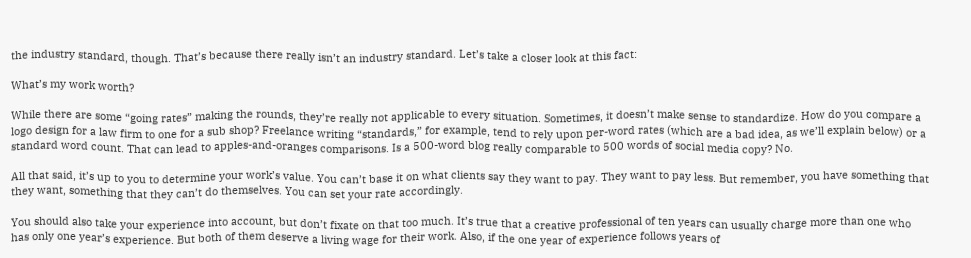the industry standard, though. That’s because there really isn’t an industry standard. Let’s take a closer look at this fact:

What’s my work worth?

While there are some “going rates” making the rounds, they’re really not applicable to every situation. Sometimes, it doesn’t make sense to standardize. How do you compare a logo design for a law firm to one for a sub shop? Freelance writing “standards,” for example, tend to rely upon per-word rates (which are a bad idea, as we’ll explain below) or a standard word count. That can lead to apples-and-oranges comparisons. Is a 500-word blog really comparable to 500 words of social media copy? No.

All that said, it’s up to you to determine your work’s value. You can’t base it on what clients say they want to pay. They want to pay less. But remember, you have something that they want, something that they can’t do themselves. You can set your rate accordingly.

You should also take your experience into account, but don’t fixate on that too much. It’s true that a creative professional of ten years can usually charge more than one who has only one year’s experience. But both of them deserve a living wage for their work. Also, if the one year of experience follows years of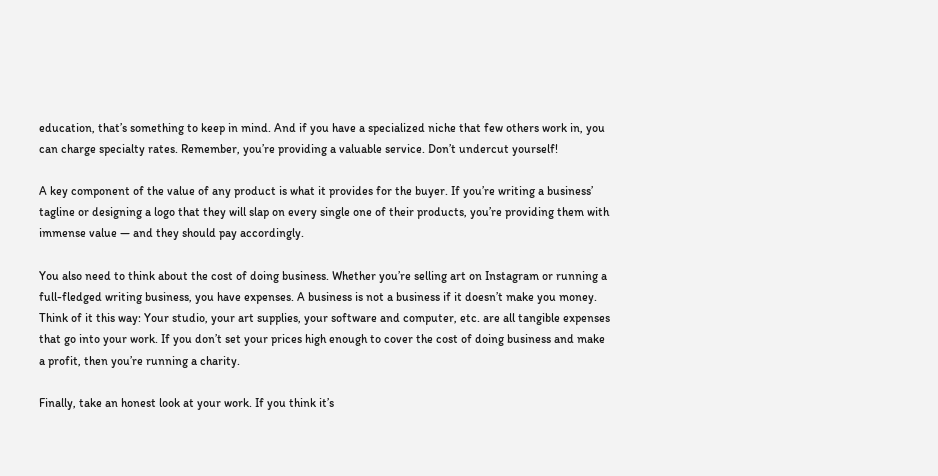education, that’s something to keep in mind. And if you have a specialized niche that few others work in, you can charge specialty rates. Remember, you’re providing a valuable service. Don’t undercut yourself!

A key component of the value of any product is what it provides for the buyer. If you’re writing a business’ tagline or designing a logo that they will slap on every single one of their products, you’re providing them with immense value — and they should pay accordingly.

You also need to think about the cost of doing business. Whether you’re selling art on Instagram or running a full-fledged writing business, you have expenses. A business is not a business if it doesn’t make you money. Think of it this way: Your studio, your art supplies, your software and computer, etc. are all tangible expenses that go into your work. If you don’t set your prices high enough to cover the cost of doing business and make a profit, then you’re running a charity.

Finally, take an honest look at your work. If you think it’s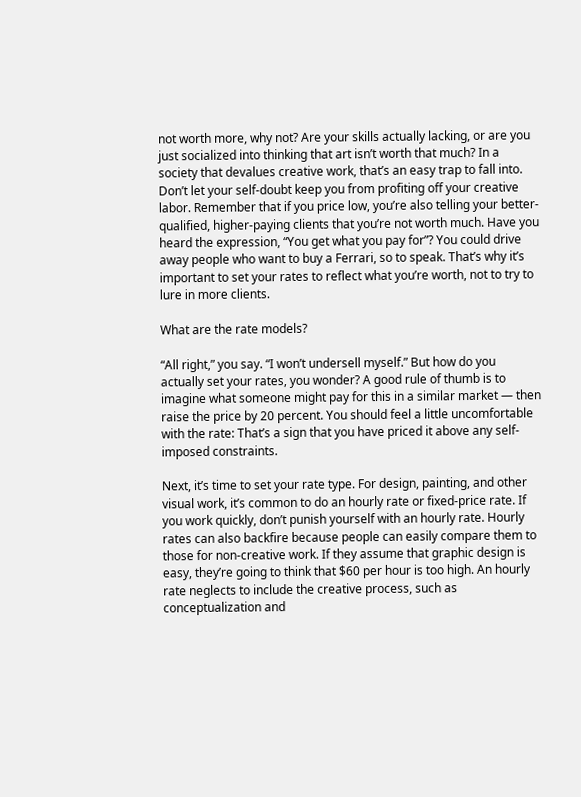not worth more, why not? Are your skills actually lacking, or are you just socialized into thinking that art isn’t worth that much? In a society that devalues creative work, that’s an easy trap to fall into. Don’t let your self-doubt keep you from profiting off your creative labor. Remember that if you price low, you’re also telling your better-qualified, higher-paying clients that you’re not worth much. Have you heard the expression, “You get what you pay for”? You could drive away people who want to buy a Ferrari, so to speak. That’s why it’s important to set your rates to reflect what you’re worth, not to try to lure in more clients.

What are the rate models?

“All right,” you say. “I won’t undersell myself.” But how do you actually set your rates, you wonder? A good rule of thumb is to imagine what someone might pay for this in a similar market — then raise the price by 20 percent. You should feel a little uncomfortable with the rate: That’s a sign that you have priced it above any self-imposed constraints.

Next, it’s time to set your rate type. For design, painting, and other visual work, it’s common to do an hourly rate or fixed-price rate. If you work quickly, don’t punish yourself with an hourly rate. Hourly rates can also backfire because people can easily compare them to those for non-creative work. If they assume that graphic design is easy, they’re going to think that $60 per hour is too high. An hourly rate neglects to include the creative process, such as conceptualization and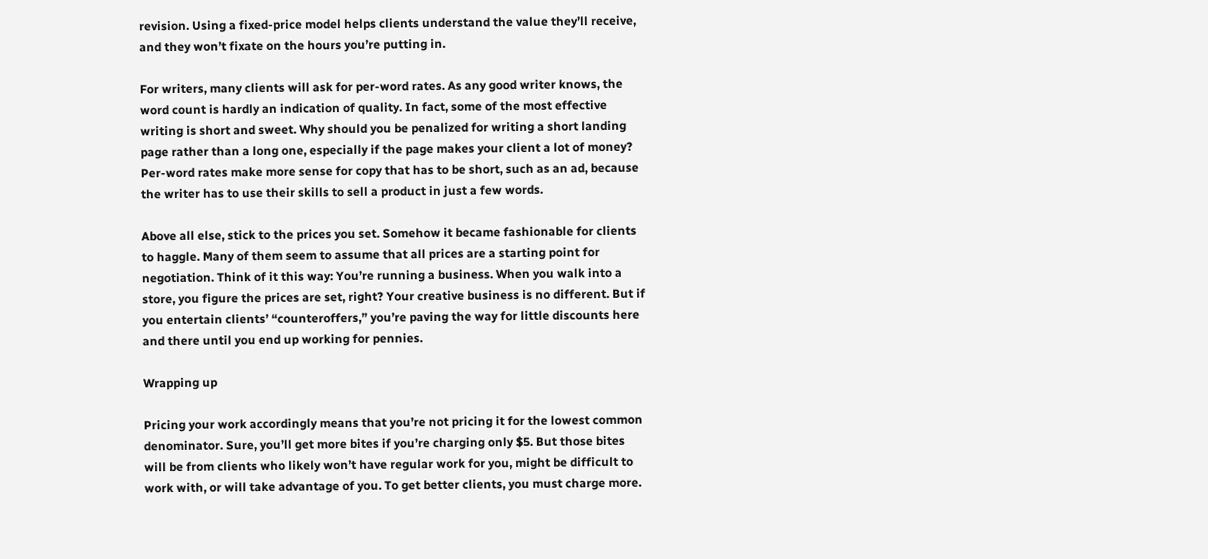revision. Using a fixed-price model helps clients understand the value they’ll receive, and they won’t fixate on the hours you’re putting in.

For writers, many clients will ask for per-word rates. As any good writer knows, the word count is hardly an indication of quality. In fact, some of the most effective writing is short and sweet. Why should you be penalized for writing a short landing page rather than a long one, especially if the page makes your client a lot of money? Per-word rates make more sense for copy that has to be short, such as an ad, because the writer has to use their skills to sell a product in just a few words.

Above all else, stick to the prices you set. Somehow it became fashionable for clients to haggle. Many of them seem to assume that all prices are a starting point for negotiation. Think of it this way: You’re running a business. When you walk into a store, you figure the prices are set, right? Your creative business is no different. But if you entertain clients’ “counteroffers,” you’re paving the way for little discounts here and there until you end up working for pennies.

Wrapping up

Pricing your work accordingly means that you’re not pricing it for the lowest common denominator. Sure, you’ll get more bites if you’re charging only $5. But those bites will be from clients who likely won’t have regular work for you, might be difficult to work with, or will take advantage of you. To get better clients, you must charge more.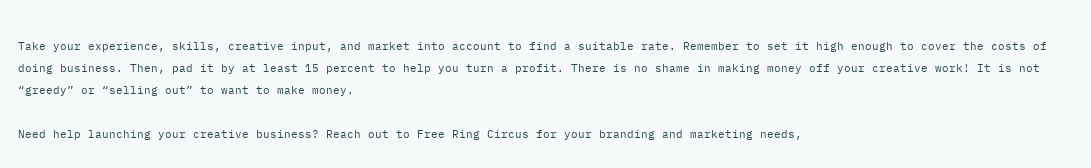Take your experience, skills, creative input, and market into account to find a suitable rate. Remember to set it high enough to cover the costs of doing business. Then, pad it by at least 15 percent to help you turn a profit. There is no shame in making money off your creative work! It is not “greedy” or “selling out” to want to make money.

Need help launching your creative business? Reach out to Free Ring Circus for your branding and marketing needs,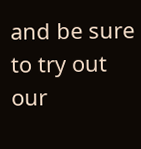and be sure to try out our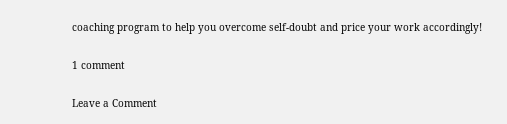coaching program to help you overcome self-doubt and price your work accordingly!

1 comment

Leave a Comment